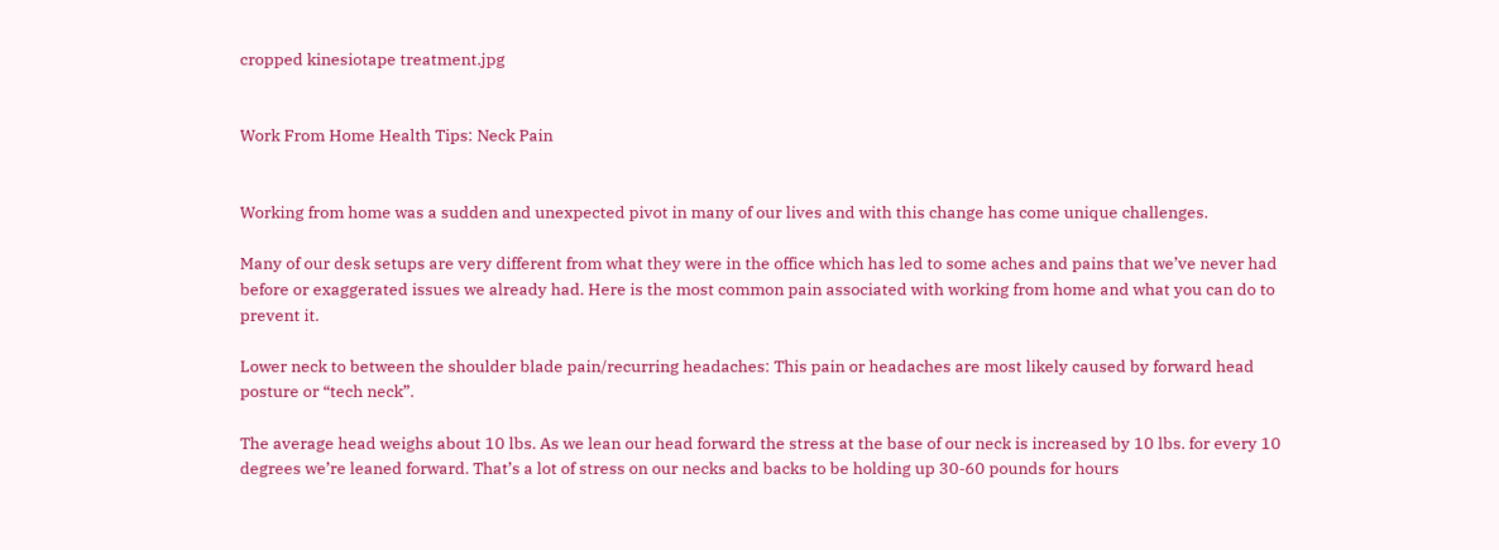cropped kinesiotape treatment.jpg


Work From Home Health Tips: Neck Pain


Working from home was a sudden and unexpected pivot in many of our lives and with this change has come unique challenges.

Many of our desk setups are very different from what they were in the office which has led to some aches and pains that we’ve never had before or exaggerated issues we already had. Here is the most common pain associated with working from home and what you can do to prevent it.

Lower neck to between the shoulder blade pain/recurring headaches: This pain or headaches are most likely caused by forward head posture or “tech neck”.

The average head weighs about 10 lbs. As we lean our head forward the stress at the base of our neck is increased by 10 lbs. for every 10 degrees we’re leaned forward. That’s a lot of stress on our necks and backs to be holding up 30-60 pounds for hours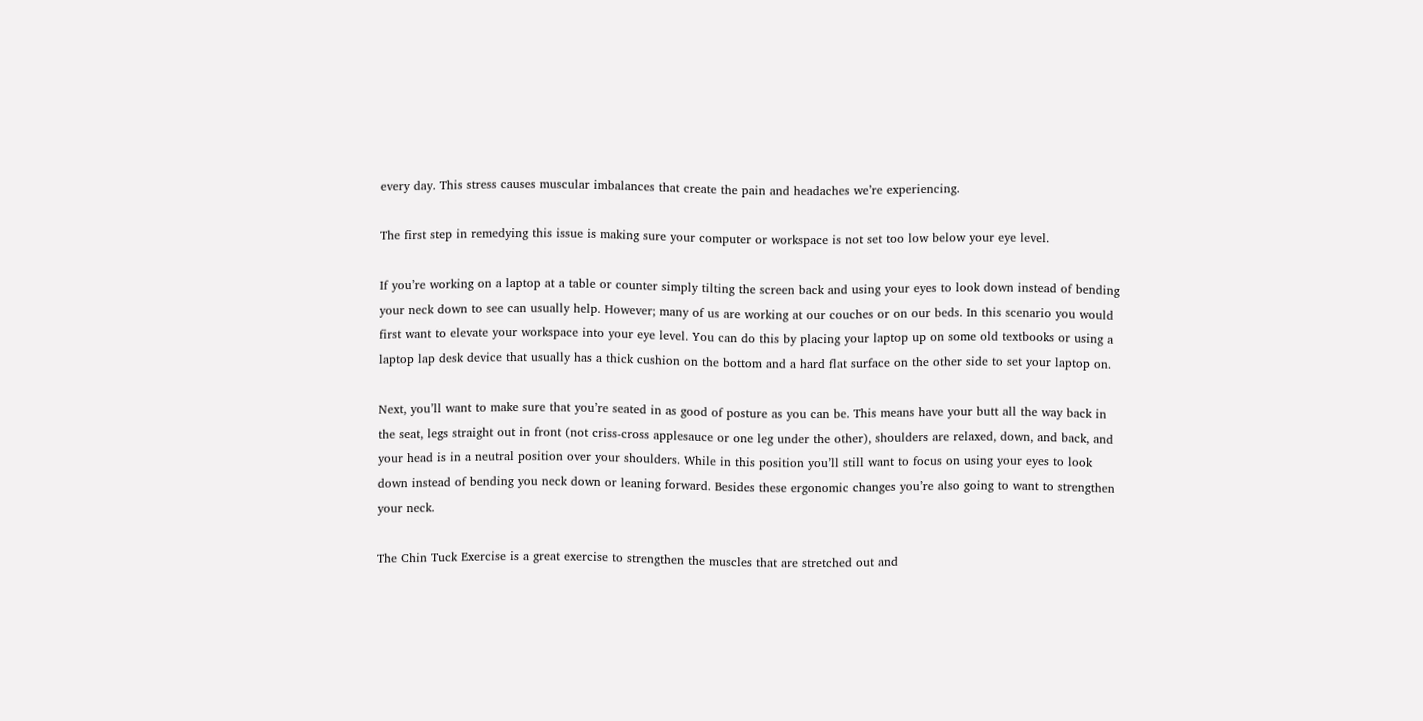every day. This stress causes muscular imbalances that create the pain and headaches we’re experiencing.

The first step in remedying this issue is making sure your computer or workspace is not set too low below your eye level.

If you’re working on a laptop at a table or counter simply tilting the screen back and using your eyes to look down instead of bending your neck down to see can usually help. However; many of us are working at our couches or on our beds. In this scenario you would first want to elevate your workspace into your eye level. You can do this by placing your laptop up on some old textbooks or using a laptop lap desk device that usually has a thick cushion on the bottom and a hard flat surface on the other side to set your laptop on.

Next, you’ll want to make sure that you’re seated in as good of posture as you can be. This means have your butt all the way back in the seat, legs straight out in front (not criss-cross applesauce or one leg under the other), shoulders are relaxed, down, and back, and your head is in a neutral position over your shoulders. While in this position you’ll still want to focus on using your eyes to look down instead of bending you neck down or leaning forward. Besides these ergonomic changes you’re also going to want to strengthen your neck.

The Chin Tuck Exercise is a great exercise to strengthen the muscles that are stretched out and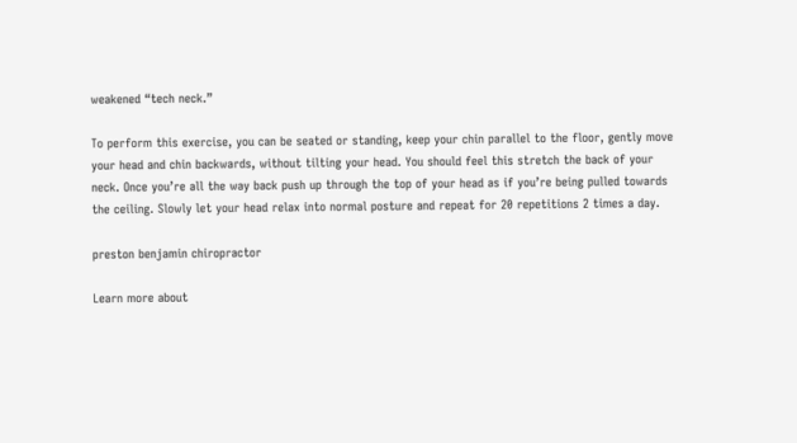weakened “tech neck.”

To perform this exercise, you can be seated or standing, keep your chin parallel to the floor, gently move your head and chin backwards, without tilting your head. You should feel this stretch the back of your neck. Once you’re all the way back push up through the top of your head as if you’re being pulled towards the ceiling. Slowly let your head relax into normal posture and repeat for 20 repetitions 2 times a day.

preston benjamin chiropractor

Learn more about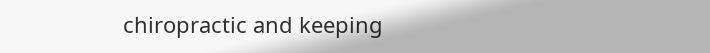chiropractic and keeping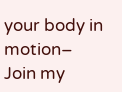your body in motion– Join my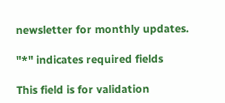newsletter for monthly updates.

"*" indicates required fields

This field is for validation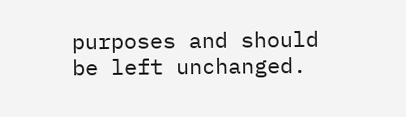purposes and should be left unchanged.